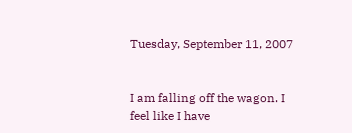Tuesday, September 11, 2007


I am falling off the wagon. I feel like I have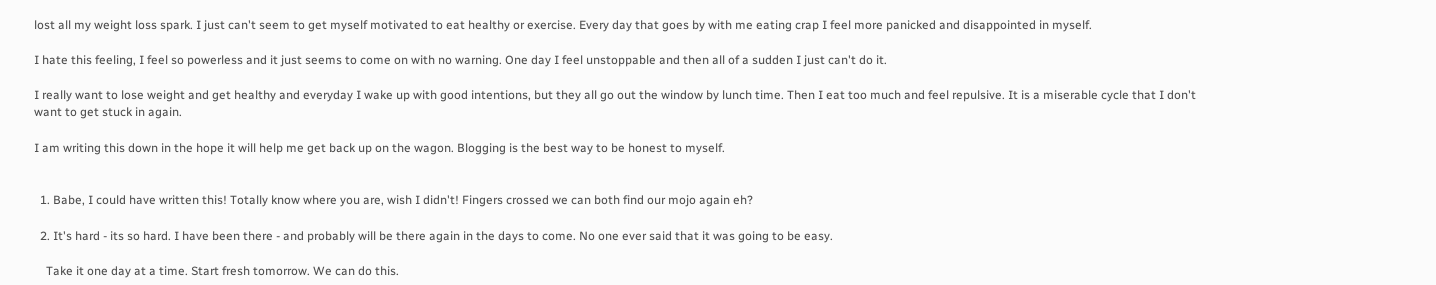lost all my weight loss spark. I just can't seem to get myself motivated to eat healthy or exercise. Every day that goes by with me eating crap I feel more panicked and disappointed in myself.

I hate this feeling, I feel so powerless and it just seems to come on with no warning. One day I feel unstoppable and then all of a sudden I just can't do it.

I really want to lose weight and get healthy and everyday I wake up with good intentions, but they all go out the window by lunch time. Then I eat too much and feel repulsive. It is a miserable cycle that I don't want to get stuck in again.

I am writing this down in the hope it will help me get back up on the wagon. Blogging is the best way to be honest to myself.


  1. Babe, I could have written this! Totally know where you are, wish I didn't! Fingers crossed we can both find our mojo again eh?

  2. It's hard - its so hard. I have been there - and probably will be there again in the days to come. No one ever said that it was going to be easy.

    Take it one day at a time. Start fresh tomorrow. We can do this.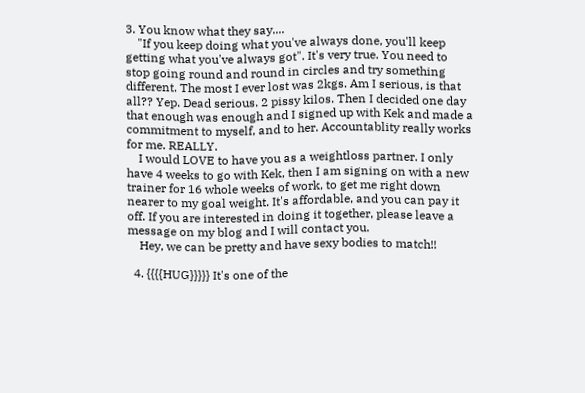3. You know what they say....
    "If you keep doing what you've always done, you'll keep getting what you've always got". It's very true. You need to stop going round and round in circles and try something different. The most I ever lost was 2kgs. Am I serious, is that all?? Yep. Dead serious. 2 pissy kilos. Then I decided one day that enough was enough and I signed up with Kek and made a commitment to myself, and to her. Accountablity really works for me. REALLY.
    I would LOVE to have you as a weightloss partner. I only have 4 weeks to go with Kek, then I am signing on with a new trainer for 16 whole weeks of work, to get me right down nearer to my goal weight. It's affordable, and you can pay it off. If you are interested in doing it together, please leave a message on my blog and I will contact you.
    Hey, we can be pretty and have sexy bodies to match!!

  4. {{{{HUG}}}}} It's one of the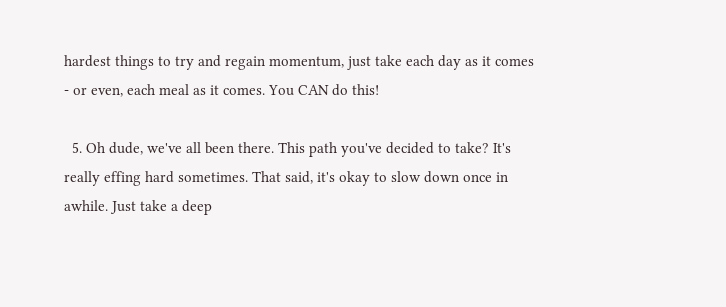hardest things to try and regain momentum, just take each day as it comes - or even, each meal as it comes. You CAN do this!

  5. Oh dude, we've all been there. This path you've decided to take? It's really effing hard sometimes. That said, it's okay to slow down once in awhile. Just take a deep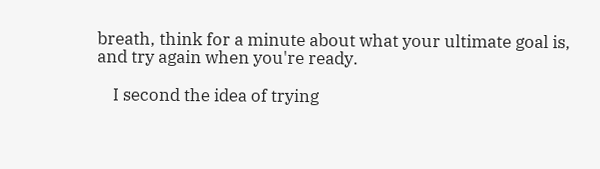breath, think for a minute about what your ultimate goal is, and try again when you're ready.

    I second the idea of trying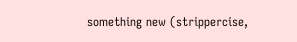something new (strippercise,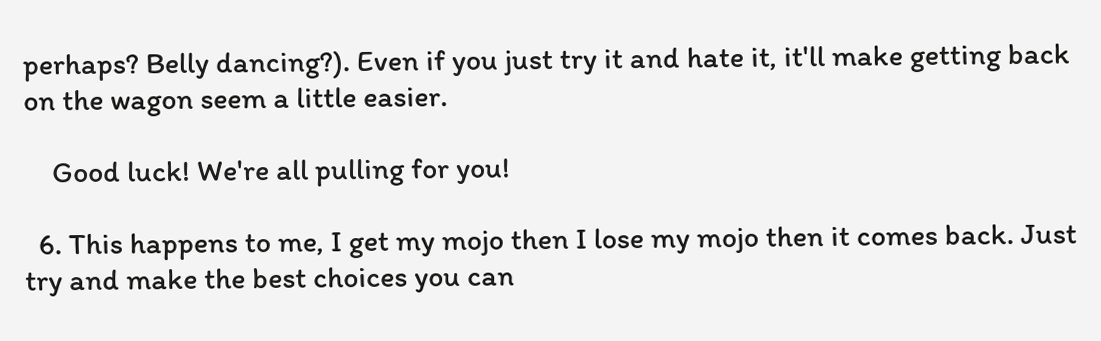perhaps? Belly dancing?). Even if you just try it and hate it, it'll make getting back on the wagon seem a little easier.

    Good luck! We're all pulling for you!

  6. This happens to me, I get my mojo then I lose my mojo then it comes back. Just try and make the best choices you can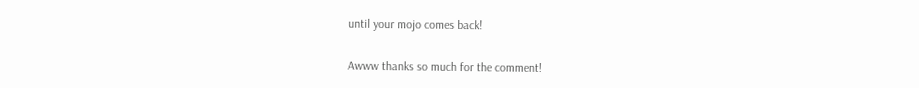until your mojo comes back!


Awww thanks so much for the comment!